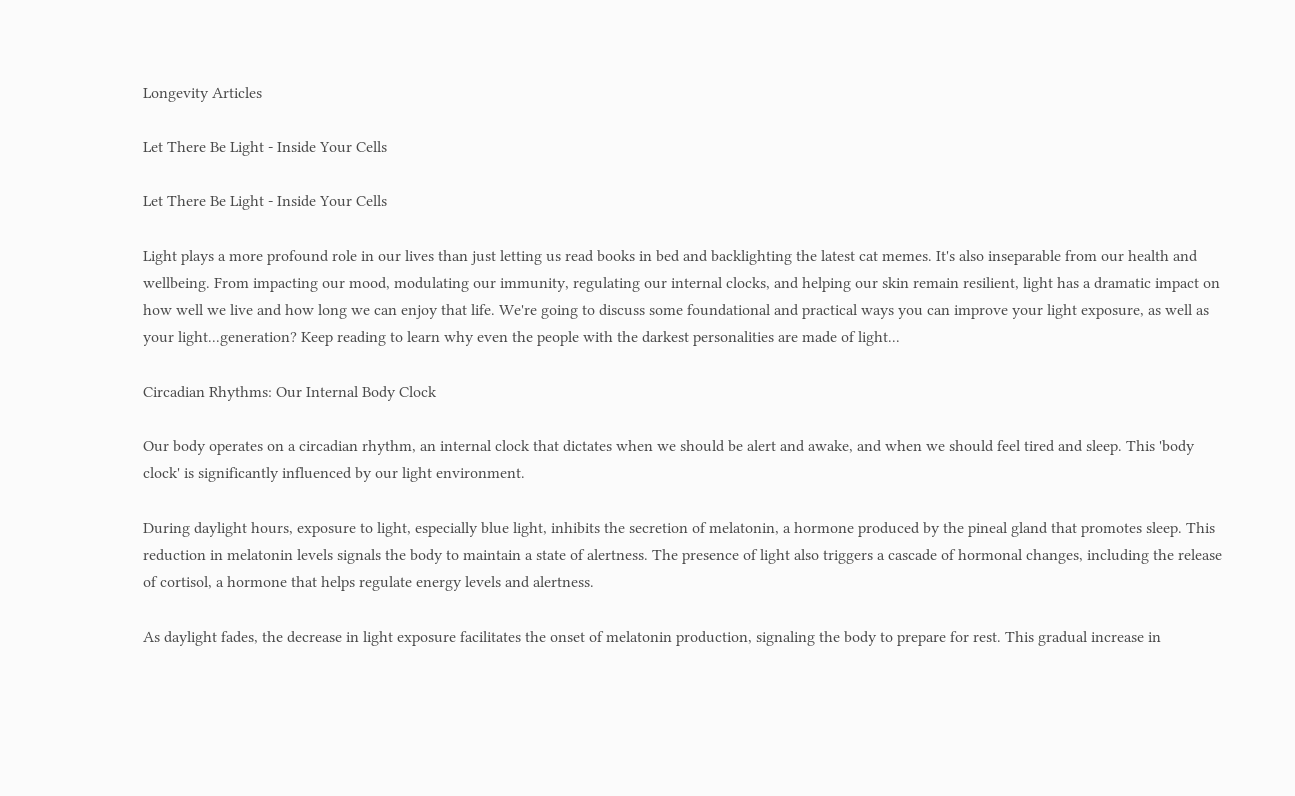Longevity Articles

Let There Be Light - Inside Your Cells

Let There Be Light - Inside Your Cells

Light plays a more profound role in our lives than just letting us read books in bed and backlighting the latest cat memes. It's also inseparable from our health and wellbeing. From impacting our mood, modulating our immunity, regulating our internal clocks, and helping our skin remain resilient, light has a dramatic impact on how well we live and how long we can enjoy that life. We're going to discuss some foundational and practical ways you can improve your light exposure, as well as your light...generation? Keep reading to learn why even the people with the darkest personalities are made of light...

Circadian Rhythms: Our Internal Body Clock

Our body operates on a circadian rhythm, an internal clock that dictates when we should be alert and awake, and when we should feel tired and sleep. This 'body clock' is significantly influenced by our light environment.

During daylight hours, exposure to light, especially blue light, inhibits the secretion of melatonin, a hormone produced by the pineal gland that promotes sleep. This reduction in melatonin levels signals the body to maintain a state of alertness. The presence of light also triggers a cascade of hormonal changes, including the release of cortisol, a hormone that helps regulate energy levels and alertness.

As daylight fades, the decrease in light exposure facilitates the onset of melatonin production, signaling the body to prepare for rest. This gradual increase in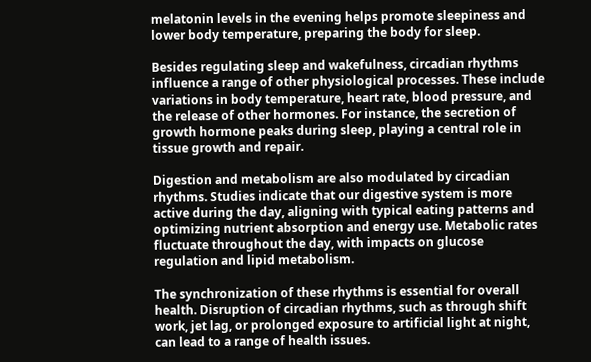melatonin levels in the evening helps promote sleepiness and lower body temperature, preparing the body for sleep.

Besides regulating sleep and wakefulness, circadian rhythms influence a range of other physiological processes. These include variations in body temperature, heart rate, blood pressure, and the release of other hormones. For instance, the secretion of growth hormone peaks during sleep, playing a central role in tissue growth and repair.

Digestion and metabolism are also modulated by circadian rhythms. Studies indicate that our digestive system is more active during the day, aligning with typical eating patterns and optimizing nutrient absorption and energy use. Metabolic rates fluctuate throughout the day, with impacts on glucose regulation and lipid metabolism.

The synchronization of these rhythms is essential for overall health. Disruption of circadian rhythms, such as through shift work, jet lag, or prolonged exposure to artificial light at night, can lead to a range of health issues.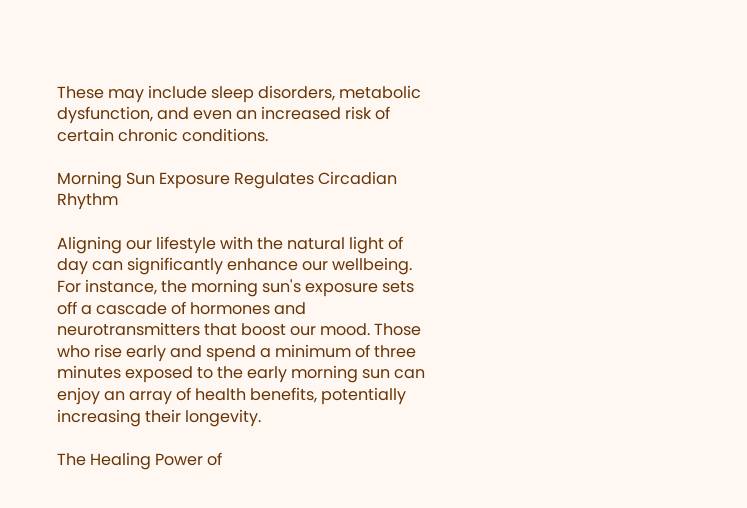These may include sleep disorders, metabolic dysfunction, and even an increased risk of certain chronic conditions.

Morning Sun Exposure Regulates Circadian Rhythm

Aligning our lifestyle with the natural light of day can significantly enhance our wellbeing. For instance, the morning sun's exposure sets off a cascade of hormones and neurotransmitters that boost our mood. Those who rise early and spend a minimum of three minutes exposed to the early morning sun can enjoy an array of health benefits, potentially increasing their longevity.

The Healing Power of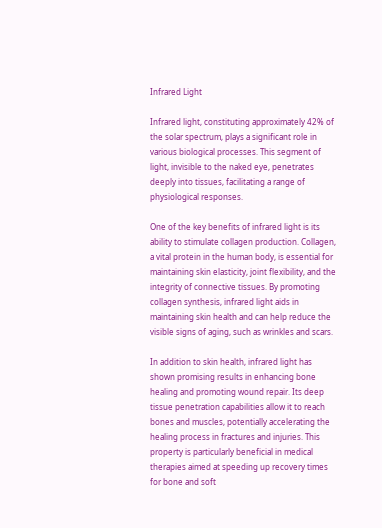Infrared Light

Infrared light, constituting approximately 42% of the solar spectrum, plays a significant role in various biological processes. This segment of light, invisible to the naked eye, penetrates deeply into tissues, facilitating a range of physiological responses.

One of the key benefits of infrared light is its ability to stimulate collagen production. Collagen, a vital protein in the human body, is essential for maintaining skin elasticity, joint flexibility, and the integrity of connective tissues. By promoting collagen synthesis, infrared light aids in maintaining skin health and can help reduce the visible signs of aging, such as wrinkles and scars.

In addition to skin health, infrared light has shown promising results in enhancing bone healing and promoting wound repair. Its deep tissue penetration capabilities allow it to reach bones and muscles, potentially accelerating the healing process in fractures and injuries. This property is particularly beneficial in medical therapies aimed at speeding up recovery times for bone and soft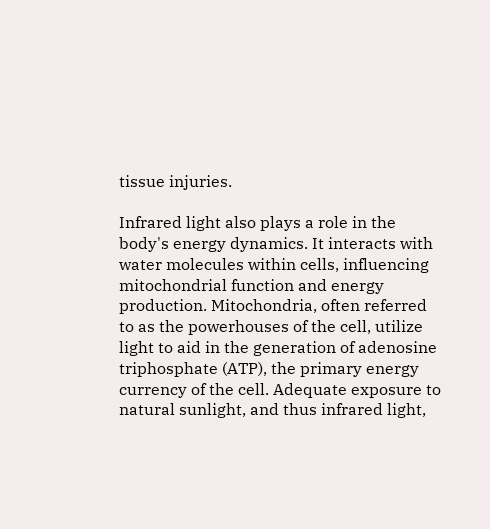tissue injuries.

Infrared light also plays a role in the body's energy dynamics. It interacts with water molecules within cells, influencing mitochondrial function and energy production. Mitochondria, often referred to as the powerhouses of the cell, utilize light to aid in the generation of adenosine triphosphate (ATP), the primary energy currency of the cell. Adequate exposure to natural sunlight, and thus infrared light,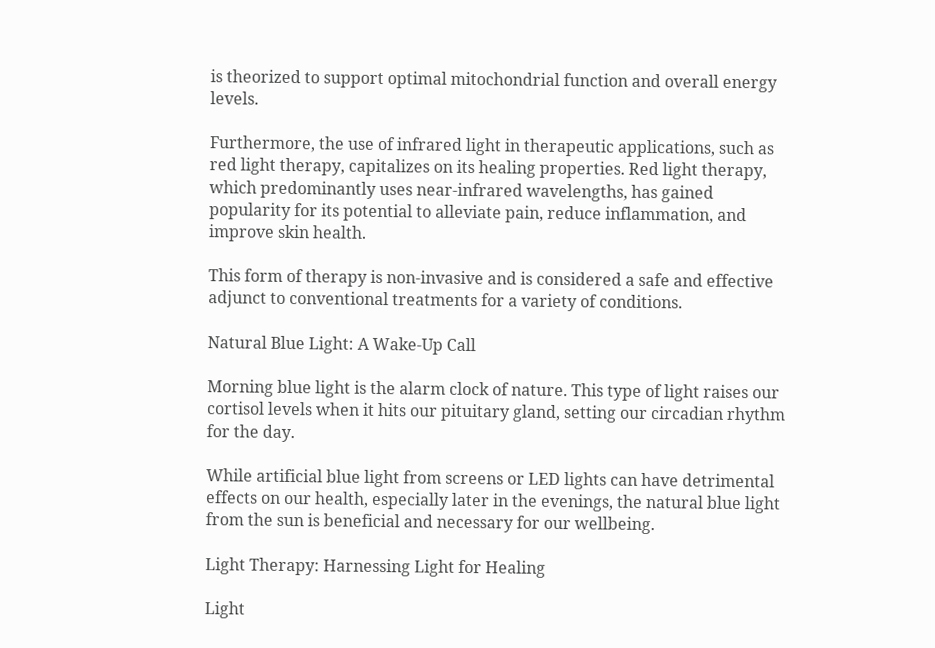is theorized to support optimal mitochondrial function and overall energy levels.

Furthermore, the use of infrared light in therapeutic applications, such as red light therapy, capitalizes on its healing properties. Red light therapy, which predominantly uses near-infrared wavelengths, has gained popularity for its potential to alleviate pain, reduce inflammation, and improve skin health.

This form of therapy is non-invasive and is considered a safe and effective adjunct to conventional treatments for a variety of conditions.

Natural Blue Light: A Wake-Up Call

Morning blue light is the alarm clock of nature. This type of light raises our cortisol levels when it hits our pituitary gland, setting our circadian rhythm for the day.

While artificial blue light from screens or LED lights can have detrimental effects on our health, especially later in the evenings, the natural blue light from the sun is beneficial and necessary for our wellbeing.

Light Therapy: Harnessing Light for Healing

Light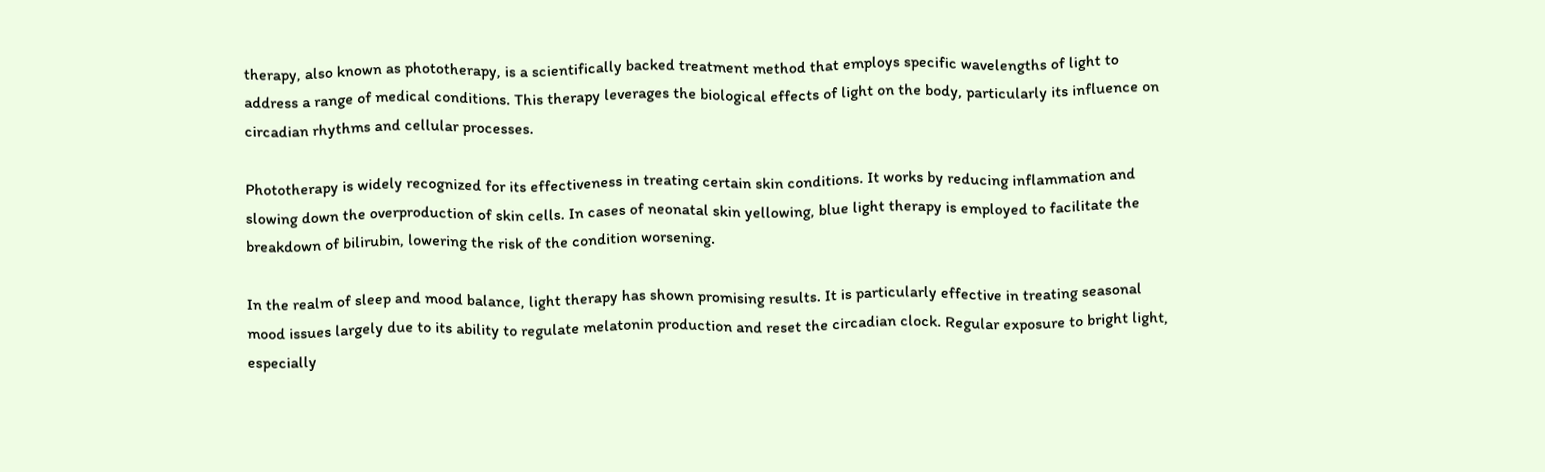therapy, also known as phototherapy, is a scientifically backed treatment method that employs specific wavelengths of light to address a range of medical conditions. This therapy leverages the biological effects of light on the body, particularly its influence on circadian rhythms and cellular processes.

Phototherapy is widely recognized for its effectiveness in treating certain skin conditions. It works by reducing inflammation and slowing down the overproduction of skin cells. In cases of neonatal skin yellowing, blue light therapy is employed to facilitate the breakdown of bilirubin, lowering the risk of the condition worsening.

In the realm of sleep and mood balance, light therapy has shown promising results. It is particularly effective in treating seasonal mood issues largely due to its ability to regulate melatonin production and reset the circadian clock. Regular exposure to bright light, especially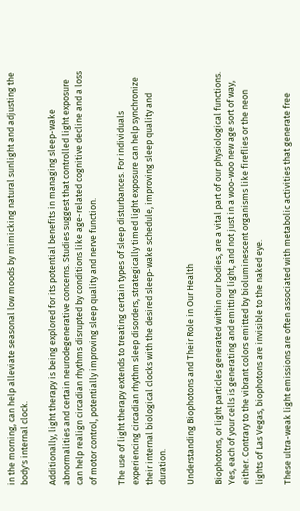in the morning, can help alleviate seasonal low moods by mimicking natural sunlight and adjusting the body's internal clock.

Additionally, light therapy is being explored for its potential benefits in managing sleep-wake abnormalities and certain neurodegenerative concerns. Studies suggest that controlled light exposure can help realign circadian rhythms disrupted by conditions like age-related cognitive decline and a loss of motor control, potentially improving sleep quality and nerve function.

The use of light therapy extends to treating certain types of sleep disturbances. For individuals experiencing circadian rhythm sleep disorders, strategically timed light exposure can help synchronize their internal biological clocks with the desired sleep-wake schedule, improving sleep quality and duration.

Understanding Biophotons and Their Role in Our Health

Biophotons, or light particles generated within our bodies, are a vital part of our physiological functions. Yes, each of your cells is generating and emitting light, and not just in a woo-woo new age sort of way, either. Contrary to the vibrant colors emitted by bioluminescent organisms like fireflies or the neon lights of Las Vegas, biophotons are invisible to the naked eye.

These ultra-weak light emissions are often associated with metabolic activities that generate free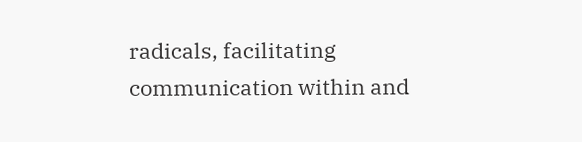radicals, facilitating communication within and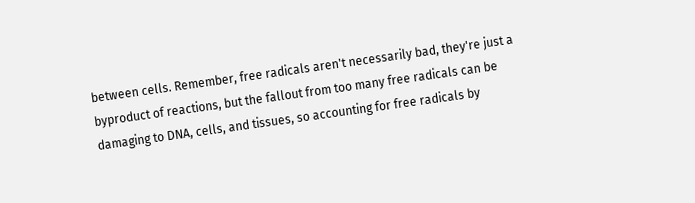between cells. Remember, free radicals aren't necessarily bad, they're just a byproduct of reactions, but the fallout from too many free radicals can be damaging to DNA, cells, and tissues, so accounting for free radicals by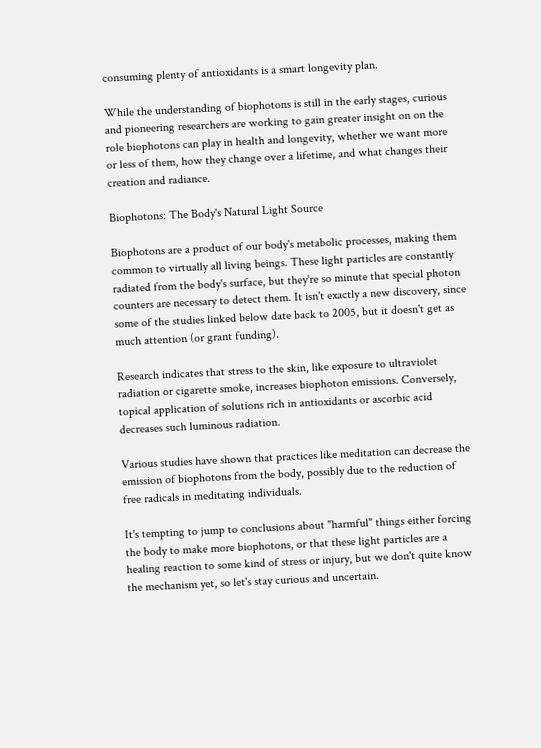consuming plenty of antioxidants is a smart longevity plan.

While the understanding of biophotons is still in the early stages, curious and pioneering researchers are working to gain greater insight on on the role biophotons can play in health and longevity, whether we want more or less of them, how they change over a lifetime, and what changes their creation and radiance.

Biophotons: The Body's Natural Light Source

Biophotons are a product of our body's metabolic processes, making them common to virtually all living beings. These light particles are constantly radiated from the body's surface, but they're so minute that special photon counters are necessary to detect them. It isn't exactly a new discovery, since some of the studies linked below date back to 2005, but it doesn't get as much attention (or grant funding).

Research indicates that stress to the skin, like exposure to ultraviolet radiation or cigarette smoke, increases biophoton emissions. Conversely, topical application of solutions rich in antioxidants or ascorbic acid decreases such luminous radiation.

Various studies have shown that practices like meditation can decrease the emission of biophotons from the body, possibly due to the reduction of free radicals in meditating individuals.

It's tempting to jump to conclusions about "harmful" things either forcing the body to make more biophotons, or that these light particles are a healing reaction to some kind of stress or injury, but we don't quite know the mechanism yet, so let's stay curious and uncertain.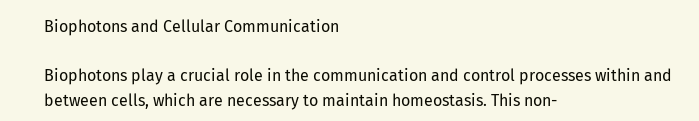Biophotons and Cellular Communication

Biophotons play a crucial role in the communication and control processes within and between cells, which are necessary to maintain homeostasis. This non-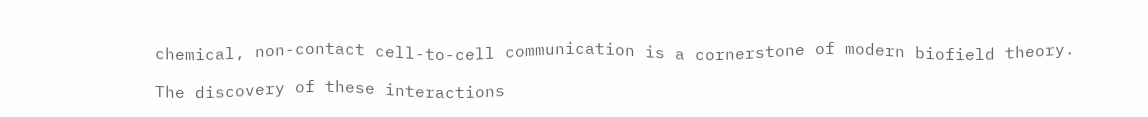chemical, non-contact cell-to-cell communication is a cornerstone of modern biofield theory.

The discovery of these interactions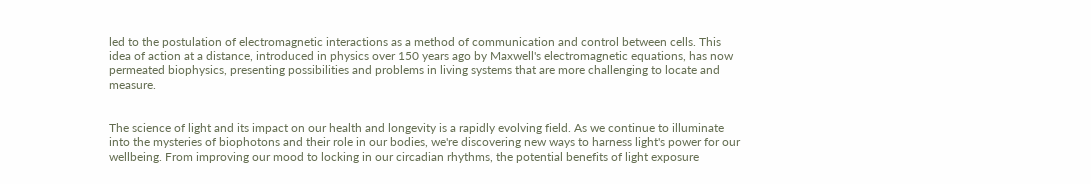led to the postulation of electromagnetic interactions as a method of communication and control between cells. This idea of action at a distance, introduced in physics over 150 years ago by Maxwell's electromagnetic equations, has now permeated biophysics, presenting possibilities and problems in living systems that are more challenging to locate and measure.


The science of light and its impact on our health and longevity is a rapidly evolving field. As we continue to illuminate into the mysteries of biophotons and their role in our bodies, we're discovering new ways to harness light's power for our wellbeing. From improving our mood to locking in our circadian rhythms, the potential benefits of light exposure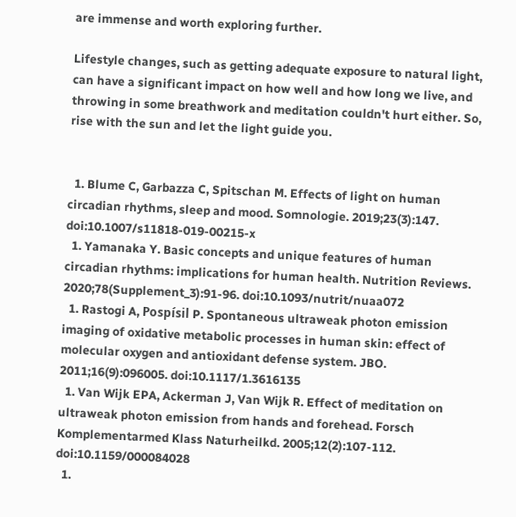are immense and worth exploring further.

Lifestyle changes, such as getting adequate exposure to natural light, can have a significant impact on how well and how long we live, and throwing in some breathwork and meditation couldn't hurt either. So, rise with the sun and let the light guide you.


  1. Blume C, Garbazza C, Spitschan M. Effects of light on human circadian rhythms, sleep and mood. Somnologie. 2019;23(3):147. doi:10.1007/s11818-019-00215-x
  1. Yamanaka Y. Basic concepts and unique features of human circadian rhythms: implications for human health. Nutrition Reviews. 2020;78(Supplement_3):91-96. doi:10.1093/nutrit/nuaa072
  1. Rastogi A, Pospísil P. Spontaneous ultraweak photon emission imaging of oxidative metabolic processes in human skin: effect of molecular oxygen and antioxidant defense system. JBO. 2011;16(9):096005. doi:10.1117/1.3616135
  1. Van Wijk EPA, Ackerman J, Van Wijk R. Effect of meditation on ultraweak photon emission from hands and forehead. Forsch Komplementarmed Klass Naturheilkd. 2005;12(2):107-112. doi:10.1159/000084028
  1.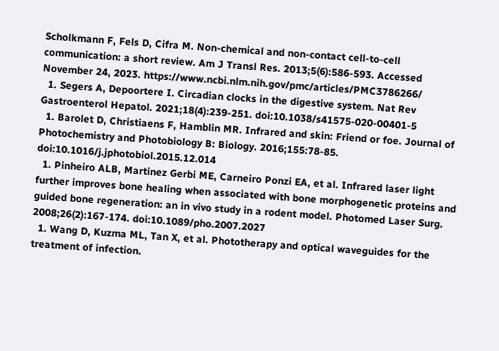Scholkmann F, Fels D, Cifra M. Non-chemical and non-contact cell-to-cell communication: a short review. Am J Transl Res. 2013;5(6):586-593. Accessed November 24, 2023. https://www.ncbi.nlm.nih.gov/pmc/articles/PMC3786266/
  1. Segers A, Depoortere I. Circadian clocks in the digestive system. Nat Rev Gastroenterol Hepatol. 2021;18(4):239-251. doi:10.1038/s41575-020-00401-5
  1. Barolet D, Christiaens F, Hamblin MR. Infrared and skin: Friend or foe. Journal of Photochemistry and Photobiology B: Biology. 2016;155:78-85. doi:10.1016/j.jphotobiol.2015.12.014
  1. Pinheiro ALB, Martinez Gerbi ME, Carneiro Ponzi EA, et al. Infrared laser light further improves bone healing when associated with bone morphogenetic proteins and guided bone regeneration: an in vivo study in a rodent model. Photomed Laser Surg. 2008;26(2):167-174. doi:10.1089/pho.2007.2027
  1. Wang D, Kuzma ML, Tan X, et al. Phototherapy and optical waveguides for the treatment of infection.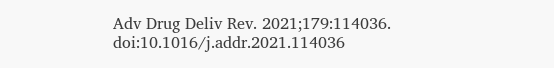Adv Drug Deliv Rev. 2021;179:114036. doi:10.1016/j.addr.2021.114036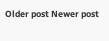Older post Newer post